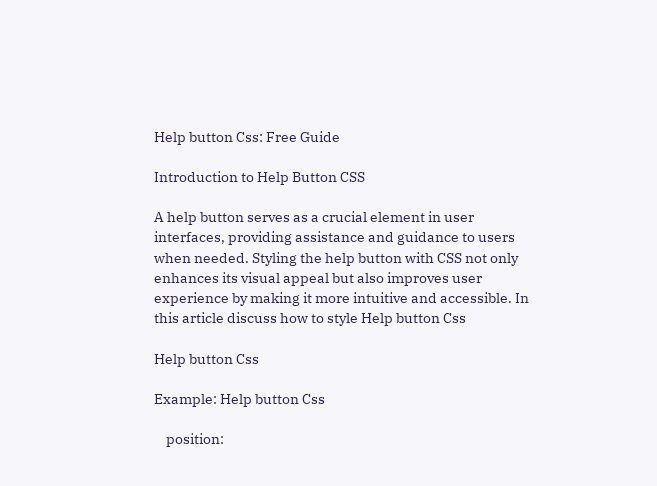Help button Css: Free Guide

Introduction to Help Button CSS

A help button serves as a crucial element in user interfaces, providing assistance and guidance to users when needed. Styling the help button with CSS not only enhances its visual appeal but also improves user experience by making it more intuitive and accessible. In this article discuss how to style Help button Css

Help button Css

Example: Help button Css

    position: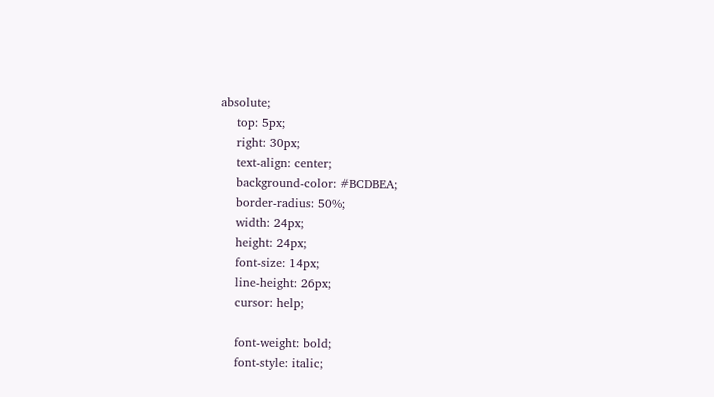absolute;
    top: 5px;
    right: 30px;
    text-align: center;
    background-color: #BCDBEA;
    border-radius: 50%;
    width: 24px;
    height: 24px;
    font-size: 14px;
    line-height: 26px;
    cursor: help;

    font-weight: bold;
    font-style: italic;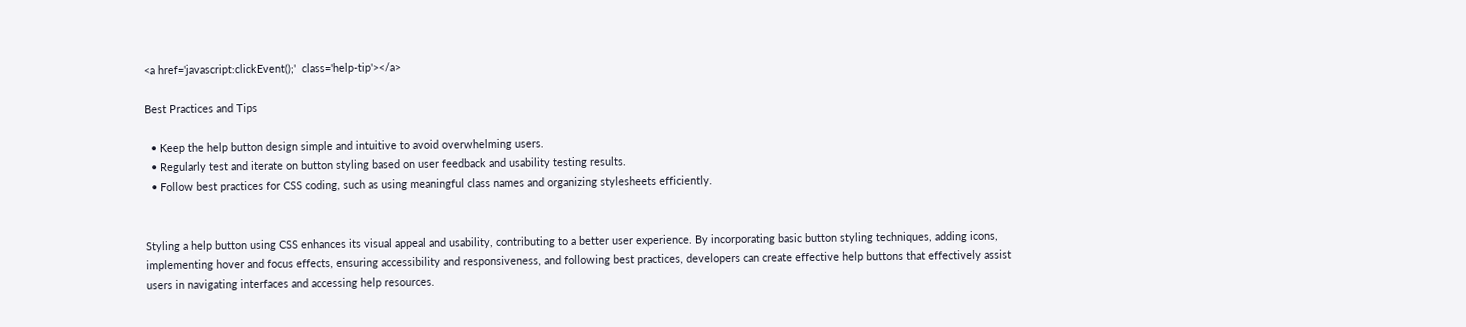<a href='javascript:clickEvent();'  class='help-tip'></a>

Best Practices and Tips

  • Keep the help button design simple and intuitive to avoid overwhelming users.
  • Regularly test and iterate on button styling based on user feedback and usability testing results.
  • Follow best practices for CSS coding, such as using meaningful class names and organizing stylesheets efficiently.


Styling a help button using CSS enhances its visual appeal and usability, contributing to a better user experience. By incorporating basic button styling techniques, adding icons, implementing hover and focus effects, ensuring accessibility and responsiveness, and following best practices, developers can create effective help buttons that effectively assist users in navigating interfaces and accessing help resources.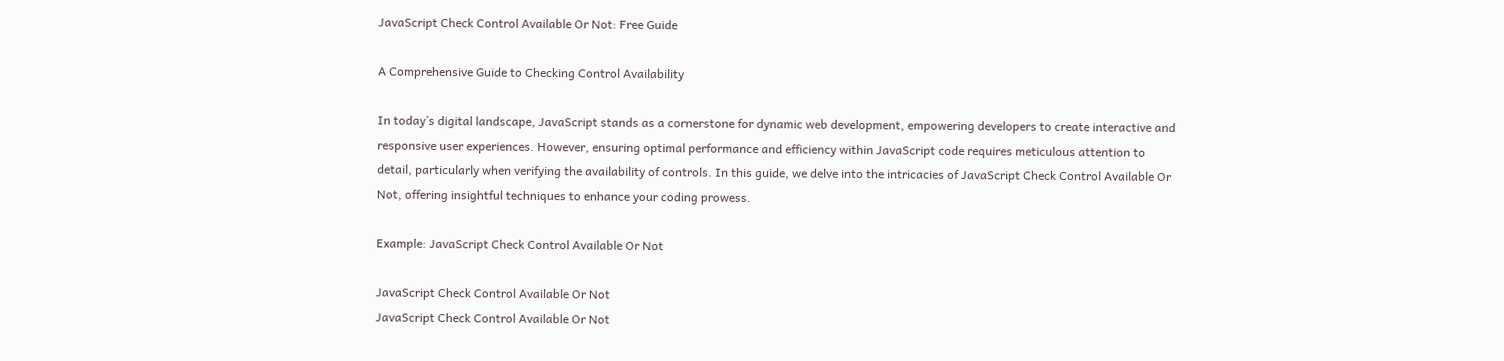JavaScript Check Control Available Or Not: Free Guide

A Comprehensive Guide to Checking Control Availability

In today’s digital landscape, JavaScript stands as a cornerstone for dynamic web development, empowering developers to create interactive and responsive user experiences. However, ensuring optimal performance and efficiency within JavaScript code requires meticulous attention to detail, particularly when verifying the availability of controls. In this guide, we delve into the intricacies of JavaScript Check Control Available Or Not, offering insightful techniques to enhance your coding prowess.

Example: JavaScript Check Control Available Or Not

JavaScript Check Control Available Or Not
JavaScript Check Control Available Or Not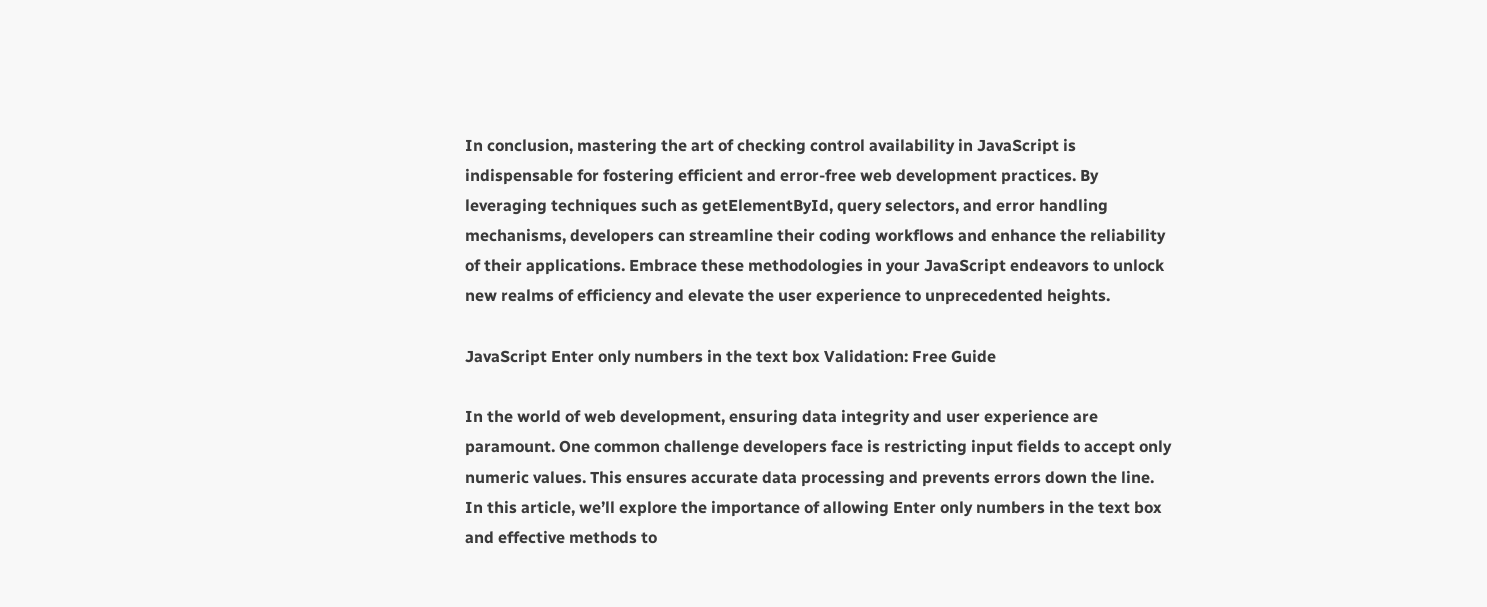In conclusion, mastering the art of checking control availability in JavaScript is indispensable for fostering efficient and error-free web development practices. By leveraging techniques such as getElementById, query selectors, and error handling mechanisms, developers can streamline their coding workflows and enhance the reliability of their applications. Embrace these methodologies in your JavaScript endeavors to unlock new realms of efficiency and elevate the user experience to unprecedented heights.

JavaScript Enter only numbers in the text box Validation: Free Guide

In the world of web development, ensuring data integrity and user experience are paramount. One common challenge developers face is restricting input fields to accept only numeric values. This ensures accurate data processing and prevents errors down the line. In this article, we’ll explore the importance of allowing Enter only numbers in the text box and effective methods to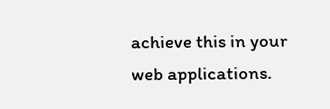achieve this in your web applications.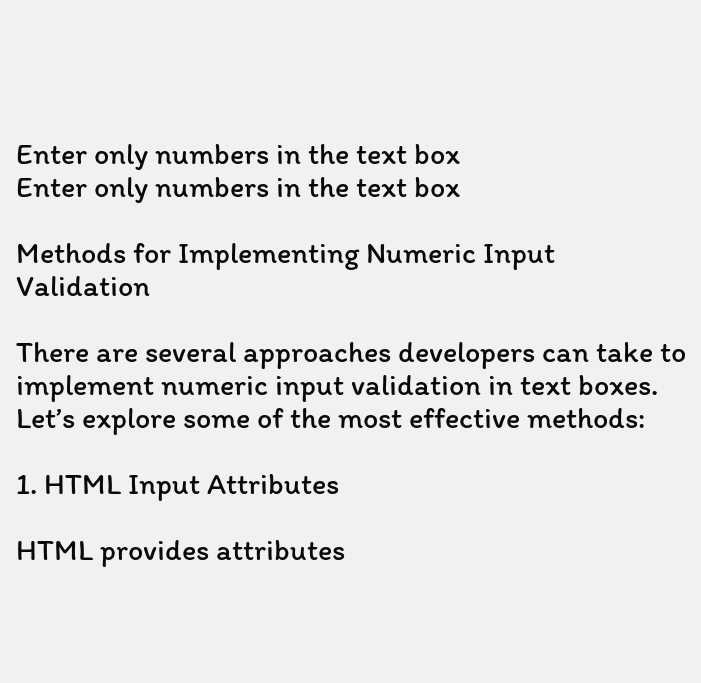Enter only numbers in the text box
Enter only numbers in the text box

Methods for Implementing Numeric Input Validation

There are several approaches developers can take to implement numeric input validation in text boxes. Let’s explore some of the most effective methods:

1. HTML Input Attributes

HTML provides attributes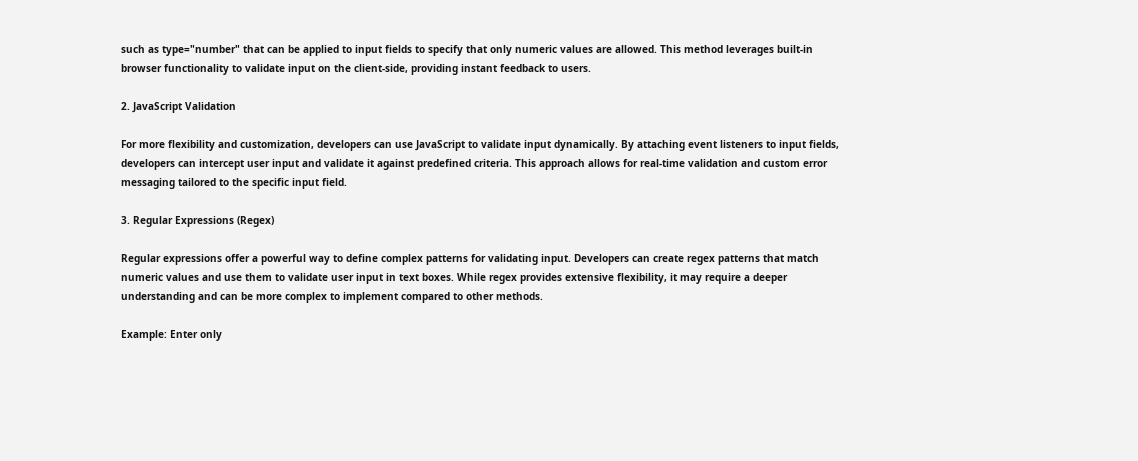such as type="number" that can be applied to input fields to specify that only numeric values are allowed. This method leverages built-in browser functionality to validate input on the client-side, providing instant feedback to users.

2. JavaScript Validation

For more flexibility and customization, developers can use JavaScript to validate input dynamically. By attaching event listeners to input fields, developers can intercept user input and validate it against predefined criteria. This approach allows for real-time validation and custom error messaging tailored to the specific input field.

3. Regular Expressions (Regex)

Regular expressions offer a powerful way to define complex patterns for validating input. Developers can create regex patterns that match numeric values and use them to validate user input in text boxes. While regex provides extensive flexibility, it may require a deeper understanding and can be more complex to implement compared to other methods.

Example: Enter only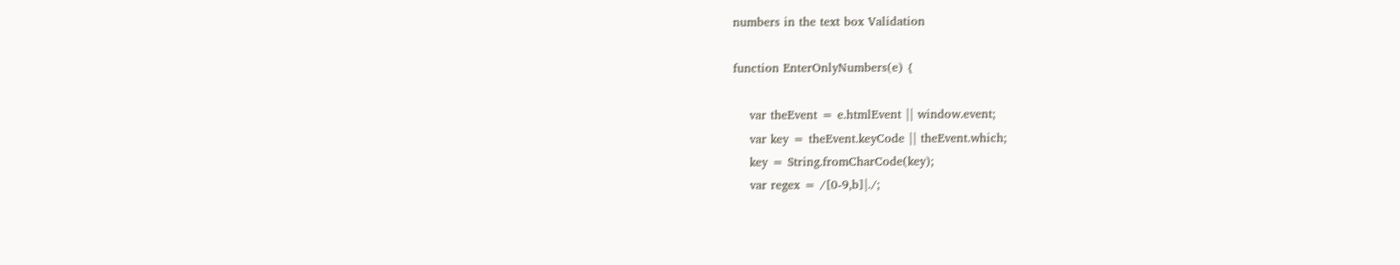numbers in the text box Validation

function EnterOnlyNumbers(e) {

    var theEvent = e.htmlEvent || window.event;
    var key = theEvent.keyCode || theEvent.which;
    key = String.fromCharCode(key);
    var regex = /[0-9,b]|./;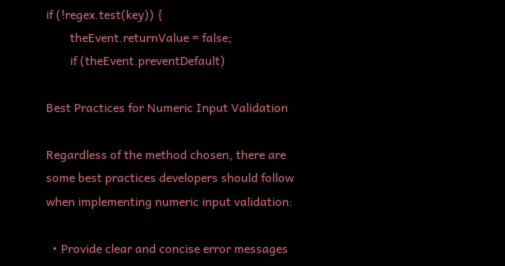if (!regex.test(key)) {
        theEvent.returnValue = false;
        if (theEvent.preventDefault)

Best Practices for Numeric Input Validation

Regardless of the method chosen, there are some best practices developers should follow when implementing numeric input validation:

  • Provide clear and concise error messages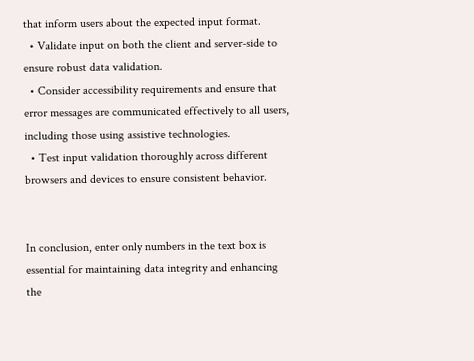that inform users about the expected input format.
  • Validate input on both the client and server-side to ensure robust data validation.
  • Consider accessibility requirements and ensure that error messages are communicated effectively to all users, including those using assistive technologies.
  • Test input validation thoroughly across different browsers and devices to ensure consistent behavior.


In conclusion, enter only numbers in the text box is essential for maintaining data integrity and enhancing the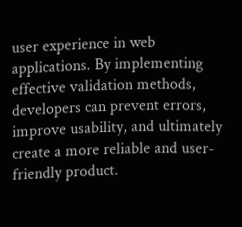user experience in web applications. By implementing effective validation methods, developers can prevent errors, improve usability, and ultimately create a more reliable and user-friendly product.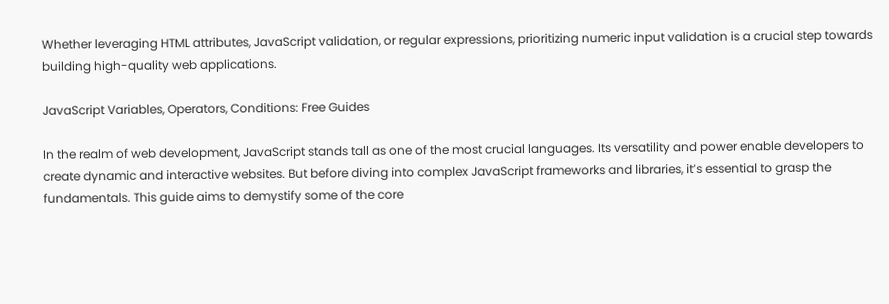Whether leveraging HTML attributes, JavaScript validation, or regular expressions, prioritizing numeric input validation is a crucial step towards building high-quality web applications.

JavaScript Variables, Operators, Conditions: Free Guides

In the realm of web development, JavaScript stands tall as one of the most crucial languages. Its versatility and power enable developers to create dynamic and interactive websites. But before diving into complex JavaScript frameworks and libraries, it’s essential to grasp the fundamentals. This guide aims to demystify some of the core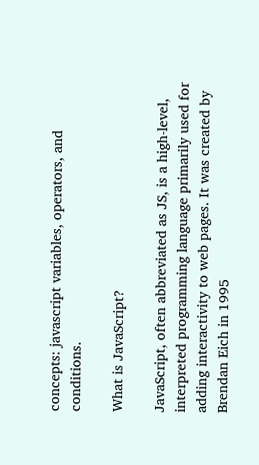concepts: javascript variables, operators, and conditions.

What is JavaScript?

JavaScript, often abbreviated as JS, is a high-level, interpreted programming language primarily used for adding interactivity to web pages. It was created by Brendan Eich in 1995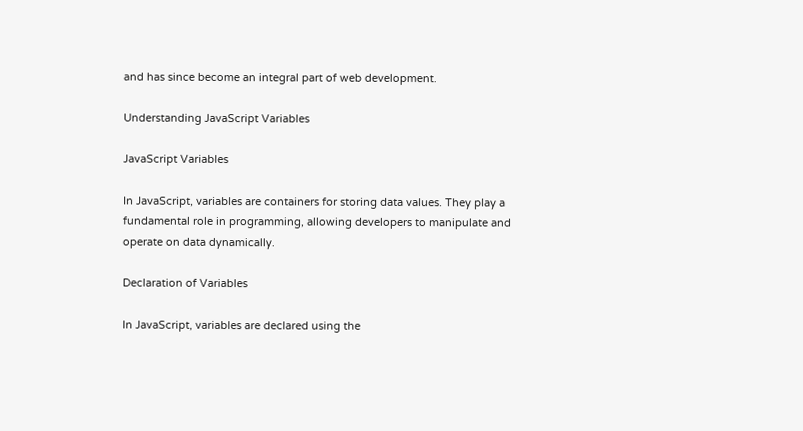and has since become an integral part of web development.

Understanding JavaScript Variables

JavaScript Variables

In JavaScript, variables are containers for storing data values. They play a fundamental role in programming, allowing developers to manipulate and operate on data dynamically.

Declaration of Variables

In JavaScript, variables are declared using the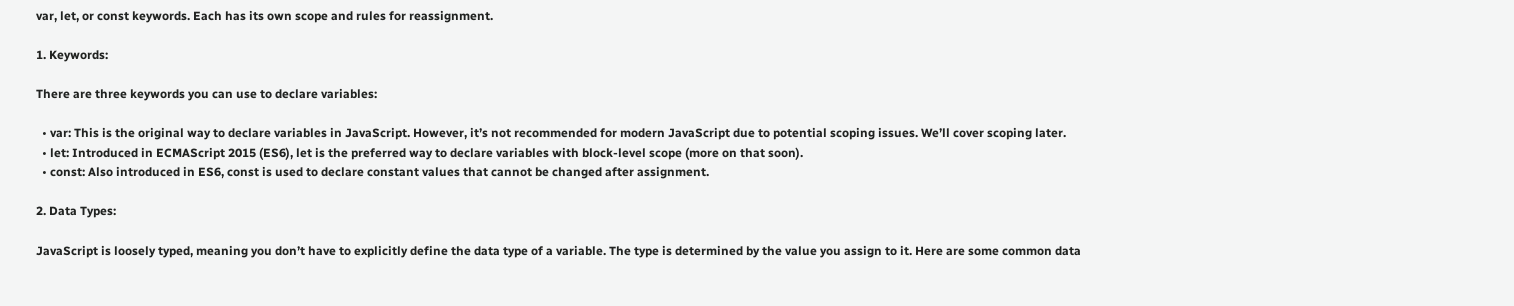var, let, or const keywords. Each has its own scope and rules for reassignment.

1. Keywords:

There are three keywords you can use to declare variables:

  • var: This is the original way to declare variables in JavaScript. However, it’s not recommended for modern JavaScript due to potential scoping issues. We’ll cover scoping later.
  • let: Introduced in ECMAScript 2015 (ES6), let is the preferred way to declare variables with block-level scope (more on that soon).
  • const: Also introduced in ES6, const is used to declare constant values that cannot be changed after assignment.

2. Data Types:

JavaScript is loosely typed, meaning you don’t have to explicitly define the data type of a variable. The type is determined by the value you assign to it. Here are some common data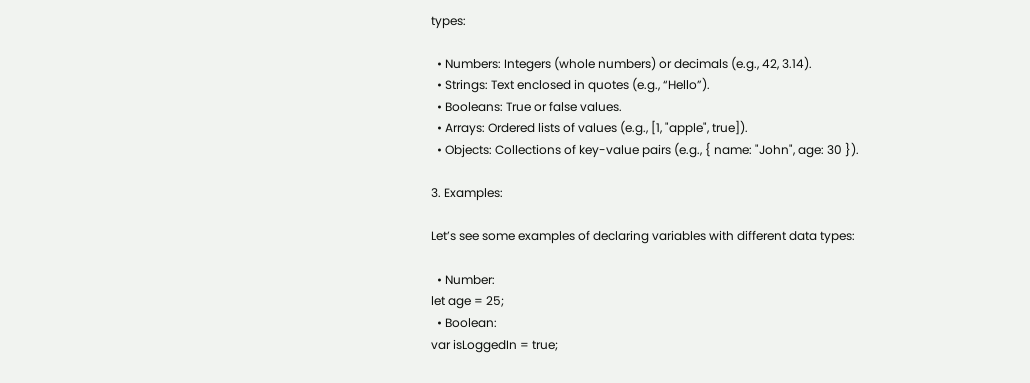types:

  • Numbers: Integers (whole numbers) or decimals (e.g., 42, 3.14).
  • Strings: Text enclosed in quotes (e.g., “Hello”).
  • Booleans: True or false values.
  • Arrays: Ordered lists of values (e.g., [1, "apple", true]).
  • Objects: Collections of key-value pairs (e.g., { name: "John", age: 30 }).

3. Examples:

Let’s see some examples of declaring variables with different data types:

  • Number:
let age = 25;
  • Boolean:
var isLoggedIn = true;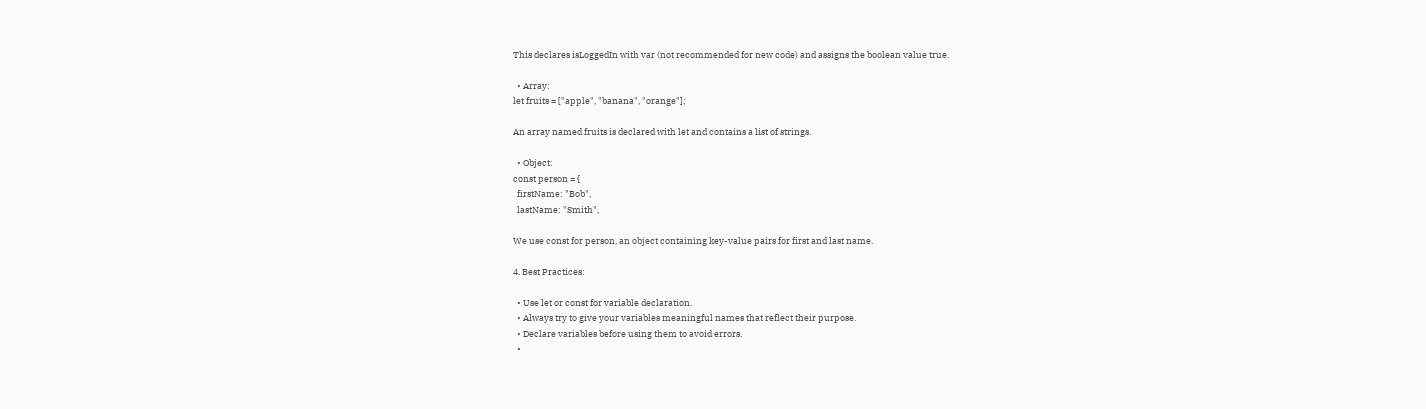This declares isLoggedIn with var (not recommended for new code) and assigns the boolean value true.

  • Array:
let fruits = ["apple", "banana", "orange"];

An array named fruits is declared with let and contains a list of strings.

  • Object:
const person = {
  firstName: "Bob",
  lastName: "Smith",

We use const for person, an object containing key-value pairs for first and last name.

4. Best Practices:

  • Use let or const for variable declaration.
  • Always try to give your variables meaningful names that reflect their purpose.
  • Declare variables before using them to avoid errors.
  •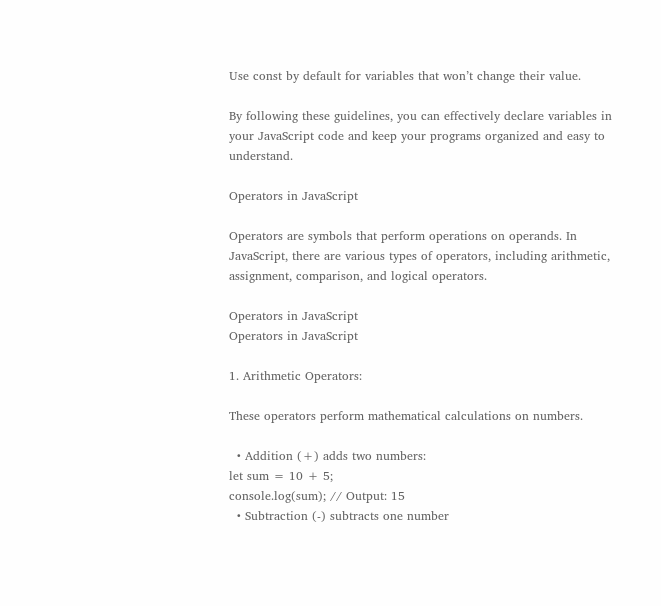Use const by default for variables that won’t change their value.

By following these guidelines, you can effectively declare variables in your JavaScript code and keep your programs organized and easy to understand.

Operators in JavaScript

Operators are symbols that perform operations on operands. In JavaScript, there are various types of operators, including arithmetic, assignment, comparison, and logical operators.

Operators in JavaScript
Operators in JavaScript

1. Arithmetic Operators:

These operators perform mathematical calculations on numbers.

  • Addition (+) adds two numbers:
let sum = 10 + 5;
console.log(sum); // Output: 15
  • Subtraction (-) subtracts one number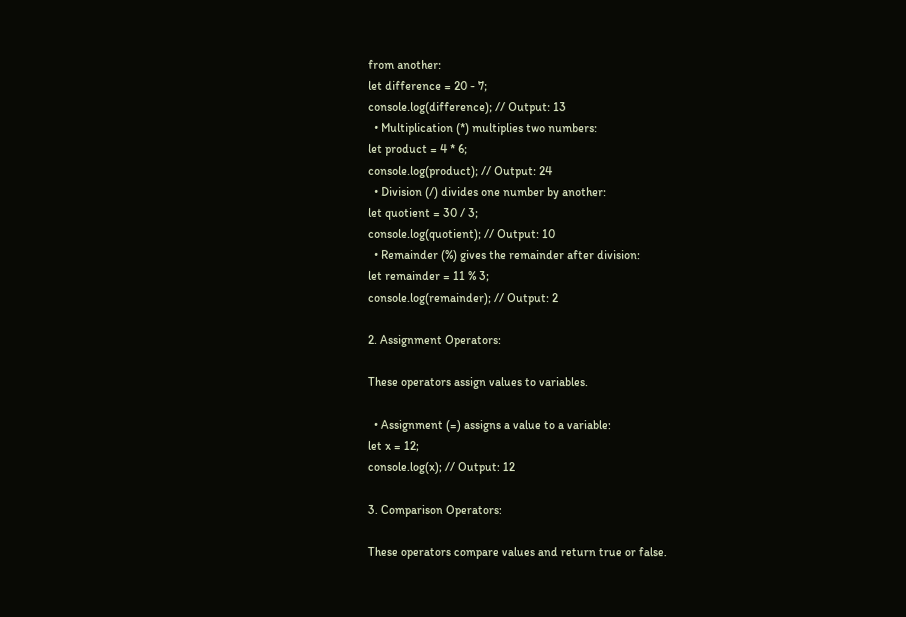from another:
let difference = 20 - 7;
console.log(difference); // Output: 13
  • Multiplication (*) multiplies two numbers:
let product = 4 * 6;
console.log(product); // Output: 24
  • Division (/) divides one number by another:
let quotient = 30 / 3;
console.log(quotient); // Output: 10
  • Remainder (%) gives the remainder after division:
let remainder = 11 % 3;
console.log(remainder); // Output: 2

2. Assignment Operators:

These operators assign values to variables.

  • Assignment (=) assigns a value to a variable:
let x = 12;
console.log(x); // Output: 12

3. Comparison Operators:

These operators compare values and return true or false.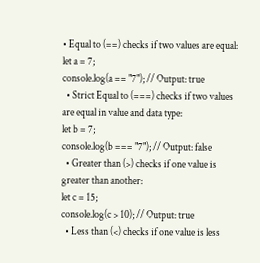• Equal to (==) checks if two values are equal:
let a = 7;
console.log(a == "7"); // Output: true
  • Strict Equal to (===) checks if two values are equal in value and data type:
let b = 7;
console.log(b === "7"); // Output: false
  • Greater than (>) checks if one value is greater than another:
let c = 15;
console.log(c > 10); // Output: true
  • Less than (<) checks if one value is less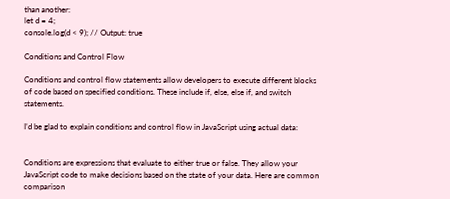than another:
let d = 4;
console.log(d < 9); // Output: true

Conditions and Control Flow

Conditions and control flow statements allow developers to execute different blocks of code based on specified conditions. These include if, else, else if, and switch statements.

I’d be glad to explain conditions and control flow in JavaScript using actual data:


Conditions are expressions that evaluate to either true or false. They allow your JavaScript code to make decisions based on the state of your data. Here are common comparison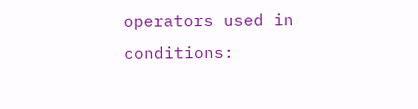operators used in conditions: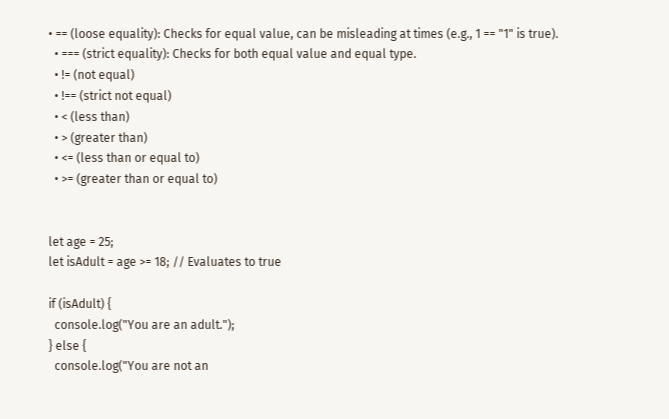• == (loose equality): Checks for equal value, can be misleading at times (e.g., 1 == "1" is true).
  • === (strict equality): Checks for both equal value and equal type.
  • != (not equal)
  • !== (strict not equal)
  • < (less than)
  • > (greater than)
  • <= (less than or equal to)
  • >= (greater than or equal to)


let age = 25;
let isAdult = age >= 18; // Evaluates to true

if (isAdult) {
  console.log("You are an adult.");
} else {
  console.log("You are not an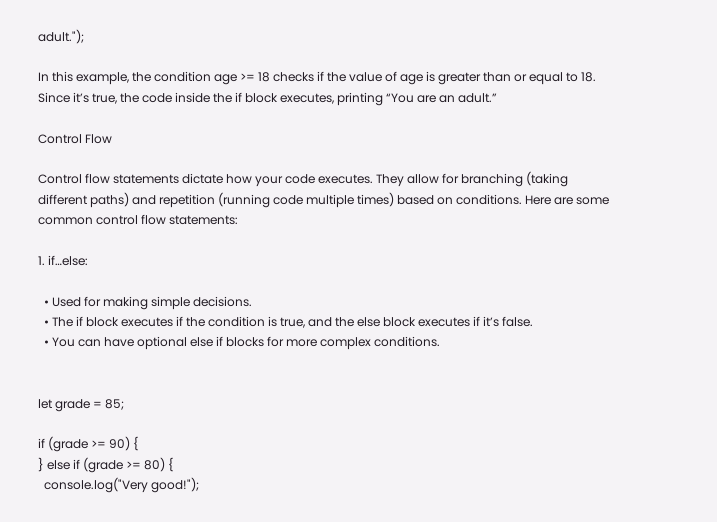adult.");

In this example, the condition age >= 18 checks if the value of age is greater than or equal to 18. Since it’s true, the code inside the if block executes, printing “You are an adult.”

Control Flow

Control flow statements dictate how your code executes. They allow for branching (taking different paths) and repetition (running code multiple times) based on conditions. Here are some common control flow statements:

1. if…else:

  • Used for making simple decisions.
  • The if block executes if the condition is true, and the else block executes if it’s false.
  • You can have optional else if blocks for more complex conditions.


let grade = 85;

if (grade >= 90) {
} else if (grade >= 80) {
  console.log("Very good!");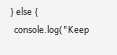} else {
  console.log("Keep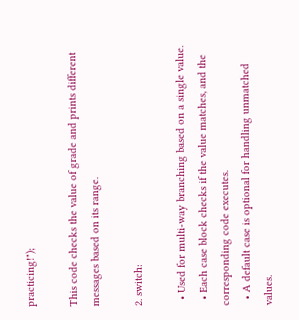practicing!");

This code checks the value of grade and prints different messages based on its range.

2. switch:

  • Used for multi-way branching based on a single value.
  • Each case block checks if the value matches, and the corresponding code executes.
  • A default case is optional for handling unmatched values.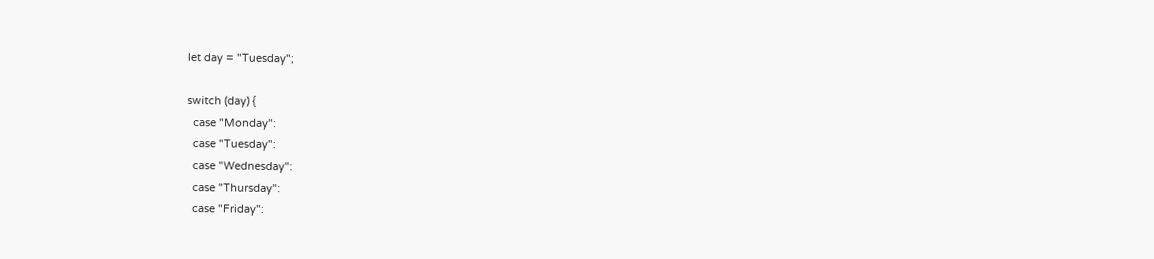let day = "Tuesday";

switch (day) {
  case "Monday":
  case "Tuesday":
  case "Wednesday":
  case "Thursday":
  case "Friday":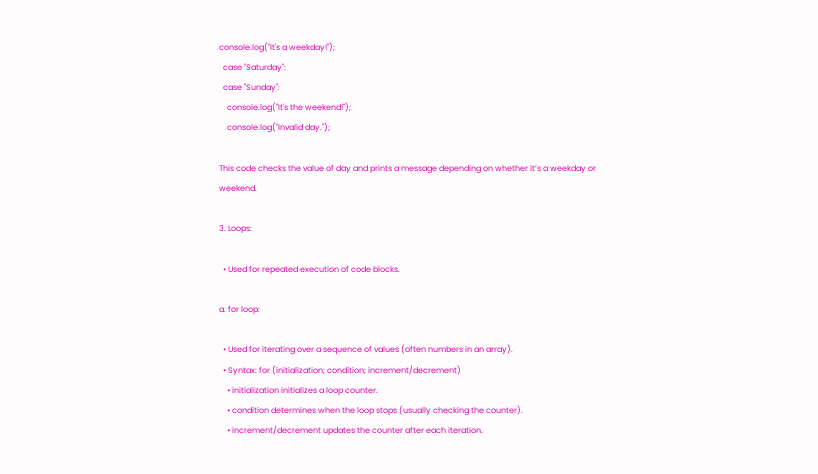console.log("It's a weekday!");
  case "Saturday":
  case "Sunday":
    console.log("It's the weekend!");
    console.log("Invalid day.");

This code checks the value of day and prints a message depending on whether it’s a weekday or weekend.

3. Loops:

  • Used for repeated execution of code blocks.

a. for loop:

  • Used for iterating over a sequence of values (often numbers in an array).
  • Syntax: for (initialization; condition; increment/decrement)
    • initialization initializes a loop counter.
    • condition determines when the loop stops (usually checking the counter).
    • increment/decrement updates the counter after each iteration.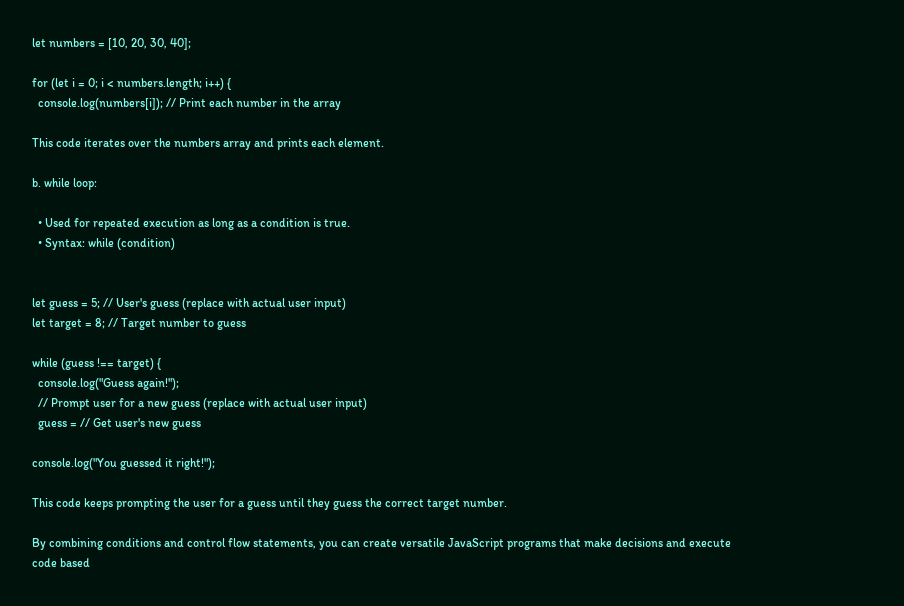let numbers = [10, 20, 30, 40];

for (let i = 0; i < numbers.length; i++) {
  console.log(numbers[i]); // Print each number in the array

This code iterates over the numbers array and prints each element.

b. while loop:

  • Used for repeated execution as long as a condition is true.
  • Syntax: while (condition)


let guess = 5; // User's guess (replace with actual user input)
let target = 8; // Target number to guess

while (guess !== target) {
  console.log("Guess again!");
  // Prompt user for a new guess (replace with actual user input)
  guess = // Get user's new guess

console.log("You guessed it right!");

This code keeps prompting the user for a guess until they guess the correct target number.

By combining conditions and control flow statements, you can create versatile JavaScript programs that make decisions and execute code based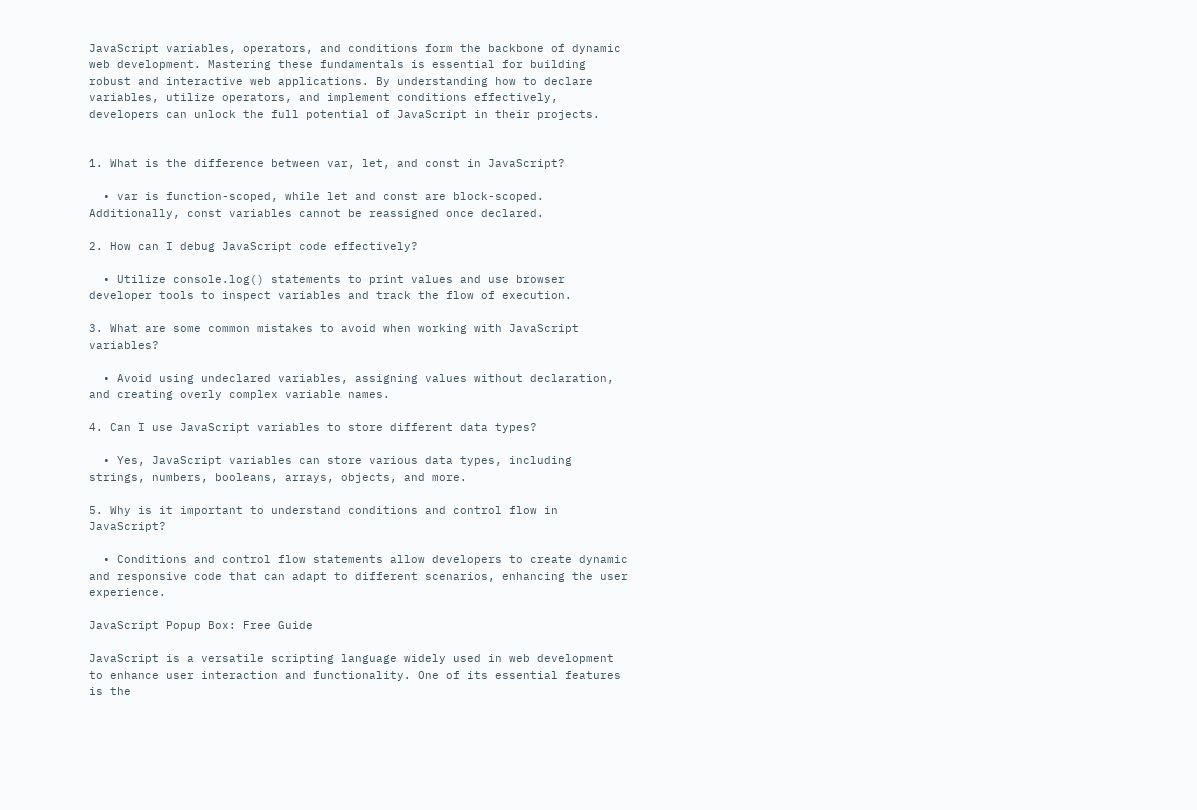JavaScript variables, operators, and conditions form the backbone of dynamic web development. Mastering these fundamentals is essential for building robust and interactive web applications. By understanding how to declare variables, utilize operators, and implement conditions effectively, developers can unlock the full potential of JavaScript in their projects.


1. What is the difference between var, let, and const in JavaScript?

  • var is function-scoped, while let and const are block-scoped. Additionally, const variables cannot be reassigned once declared.

2. How can I debug JavaScript code effectively?

  • Utilize console.log() statements to print values and use browser developer tools to inspect variables and track the flow of execution.

3. What are some common mistakes to avoid when working with JavaScript variables?

  • Avoid using undeclared variables, assigning values without declaration, and creating overly complex variable names.

4. Can I use JavaScript variables to store different data types?

  • Yes, JavaScript variables can store various data types, including strings, numbers, booleans, arrays, objects, and more.

5. Why is it important to understand conditions and control flow in JavaScript?

  • Conditions and control flow statements allow developers to create dynamic and responsive code that can adapt to different scenarios, enhancing the user experience.

JavaScript Popup Box: Free Guide

JavaScript is a versatile scripting language widely used in web development to enhance user interaction and functionality. One of its essential features is the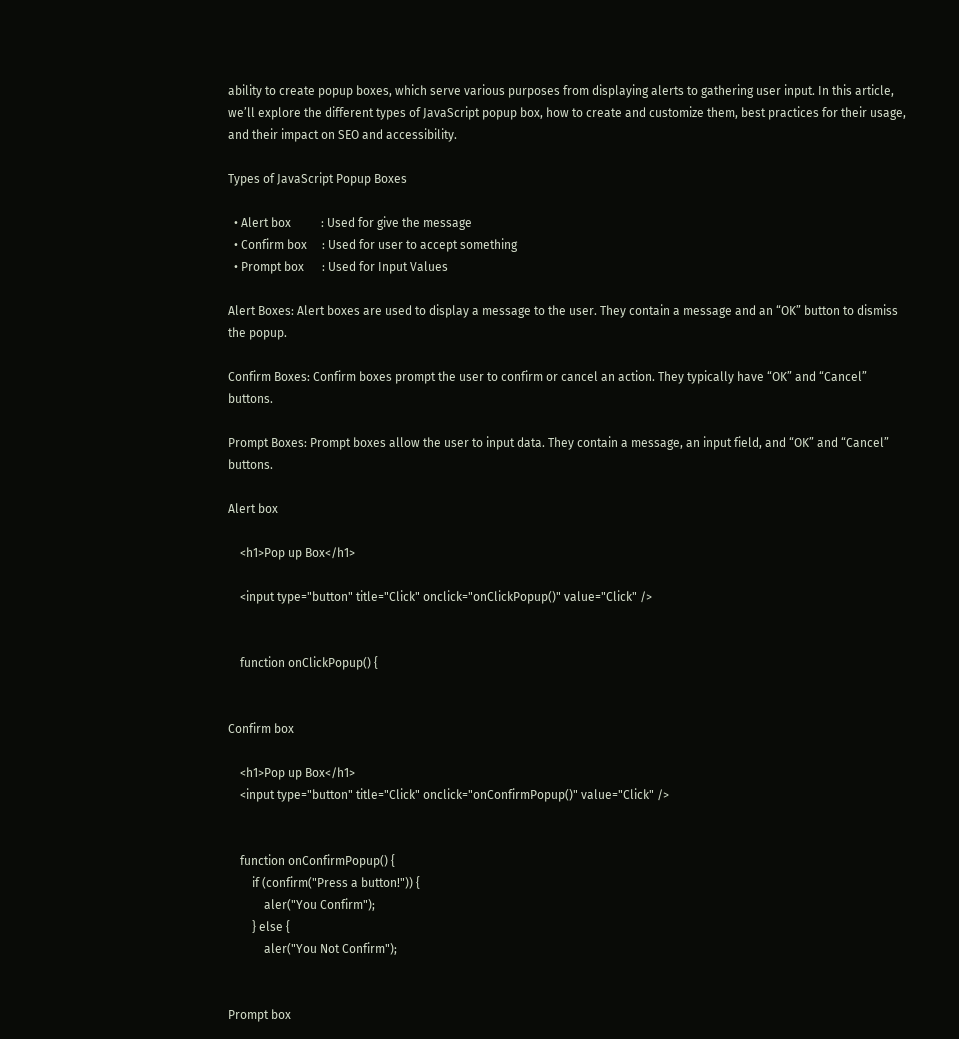ability to create popup boxes, which serve various purposes from displaying alerts to gathering user input. In this article, we’ll explore the different types of JavaScript popup box, how to create and customize them, best practices for their usage, and their impact on SEO and accessibility.

Types of JavaScript Popup Boxes

  • Alert box          : Used for give the message
  • Confirm box     : Used for user to accept something
  • Prompt box      : Used for Input Values

Alert Boxes: Alert boxes are used to display a message to the user. They contain a message and an “OK” button to dismiss the popup.

Confirm Boxes: Confirm boxes prompt the user to confirm or cancel an action. They typically have “OK” and “Cancel” buttons.

Prompt Boxes: Prompt boxes allow the user to input data. They contain a message, an input field, and “OK” and “Cancel” buttons.

Alert box

    <h1>Pop up Box</h1>

    <input type="button" title="Click" onclick="onClickPopup()" value="Click" />


    function onClickPopup() {


Confirm box

    <h1>Pop up Box</h1>
    <input type="button" title="Click" onclick="onConfirmPopup()" value="Click" />


    function onConfirmPopup() {
        if (confirm("Press a button!")) {
            aler("You Confirm");
        } else {
            aler("You Not Confirm");


Prompt box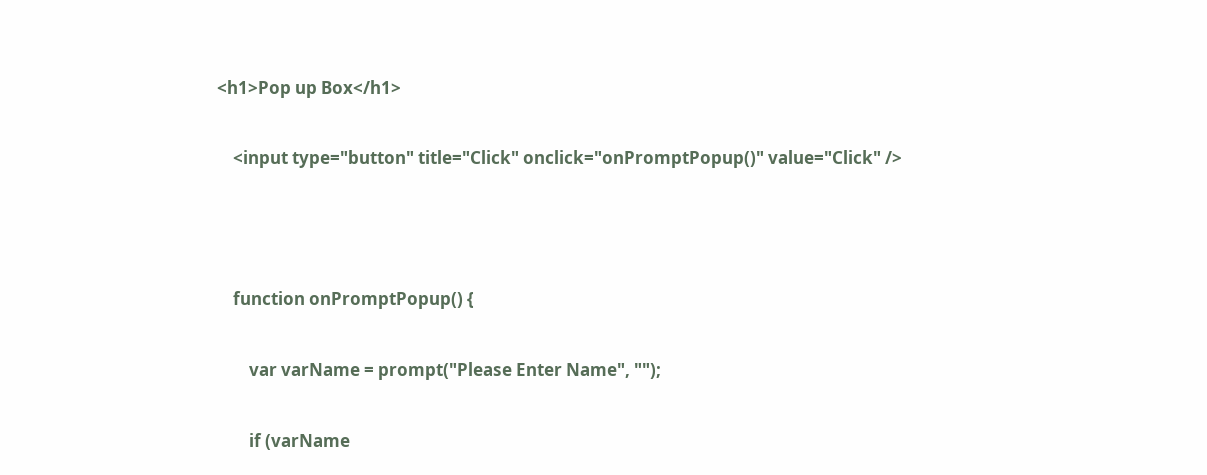<h1>Pop up Box</h1>

    <input type="button" title="Click" onclick="onPromptPopup()" value="Click" />



    function onPromptPopup() {

        var varName = prompt("Please Enter Name", "");

        if (varName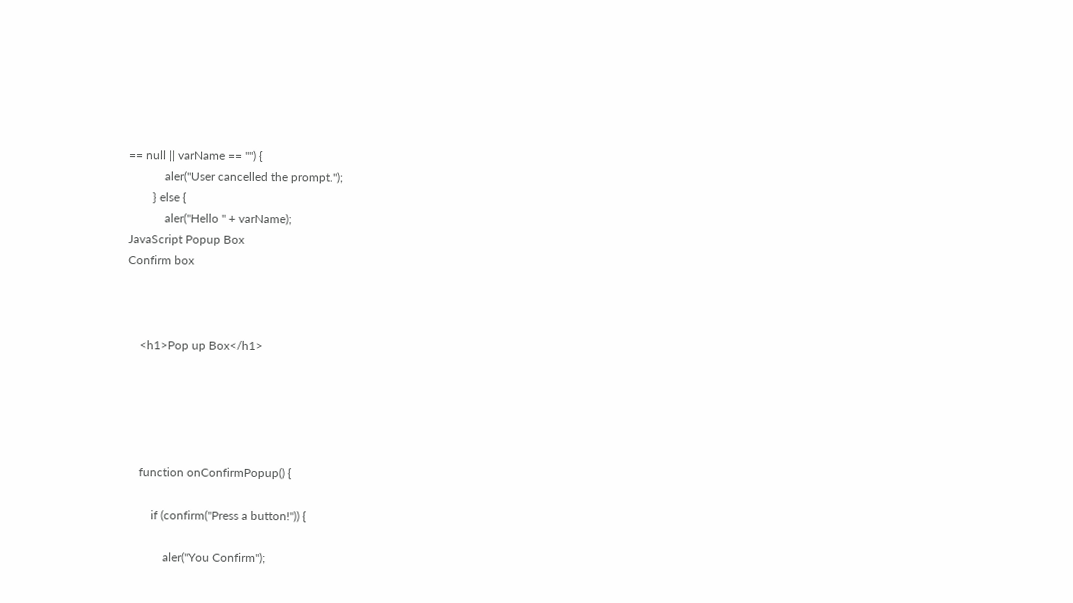== null || varName == "") {
            aler("User cancelled the prompt.");
        } else {
            aler("Hello " + varName);
JavaScript Popup Box
Confirm box



    <h1>Pop up Box</h1>





    function onConfirmPopup() {

        if (confirm("Press a button!")) {

            aler("You Confirm");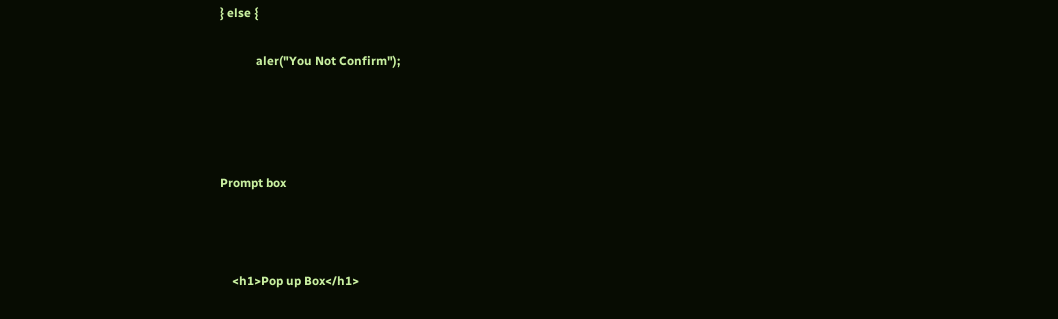} else {

            aler("You Not Confirm");




Prompt box



    <h1>Pop up Box</h1>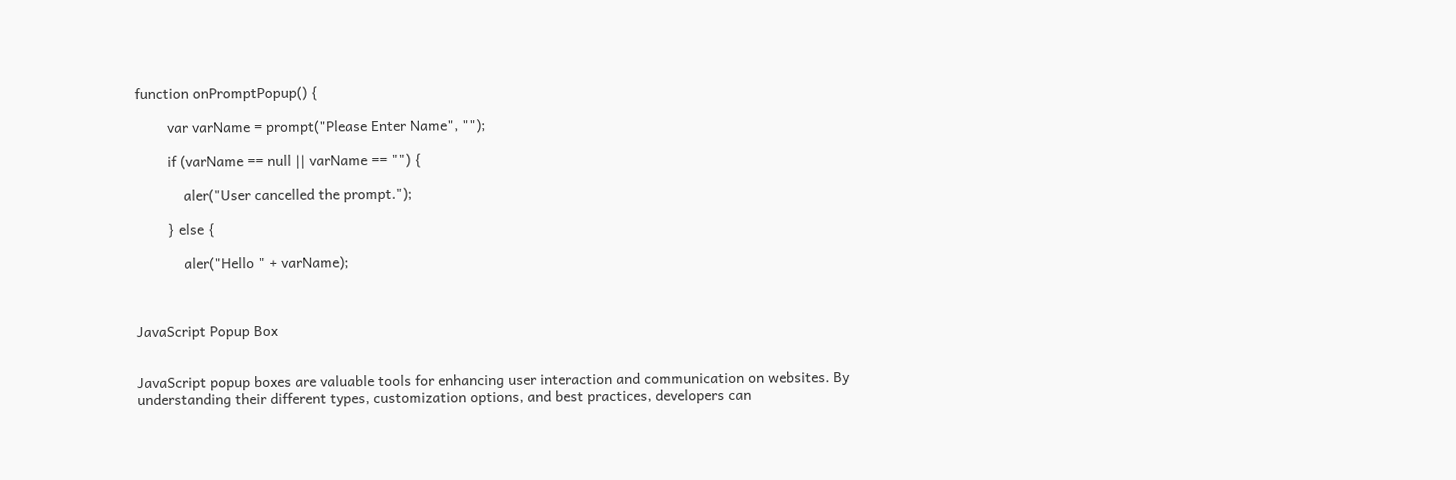function onPromptPopup() {

        var varName = prompt("Please Enter Name", "");

        if (varName == null || varName == "") {

            aler("User cancelled the prompt.");

        } else {

            aler("Hello " + varName);



JavaScript Popup Box


JavaScript popup boxes are valuable tools for enhancing user interaction and communication on websites. By understanding their different types, customization options, and best practices, developers can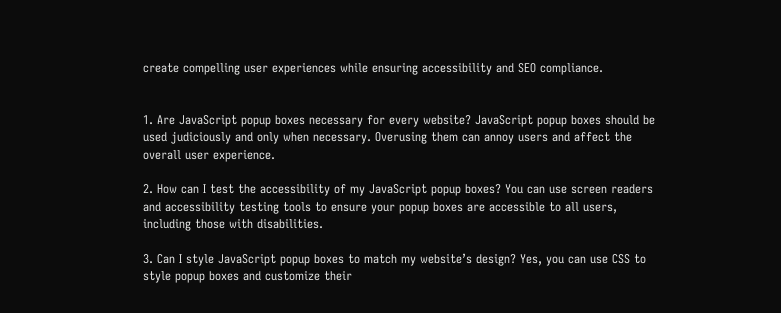create compelling user experiences while ensuring accessibility and SEO compliance.


1. Are JavaScript popup boxes necessary for every website? JavaScript popup boxes should be used judiciously and only when necessary. Overusing them can annoy users and affect the overall user experience.

2. How can I test the accessibility of my JavaScript popup boxes? You can use screen readers and accessibility testing tools to ensure your popup boxes are accessible to all users, including those with disabilities.

3. Can I style JavaScript popup boxes to match my website’s design? Yes, you can use CSS to style popup boxes and customize their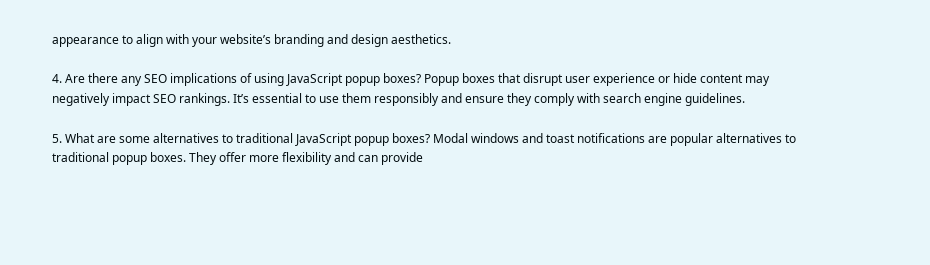appearance to align with your website’s branding and design aesthetics.

4. Are there any SEO implications of using JavaScript popup boxes? Popup boxes that disrupt user experience or hide content may negatively impact SEO rankings. It’s essential to use them responsibly and ensure they comply with search engine guidelines.

5. What are some alternatives to traditional JavaScript popup boxes? Modal windows and toast notifications are popular alternatives to traditional popup boxes. They offer more flexibility and can provide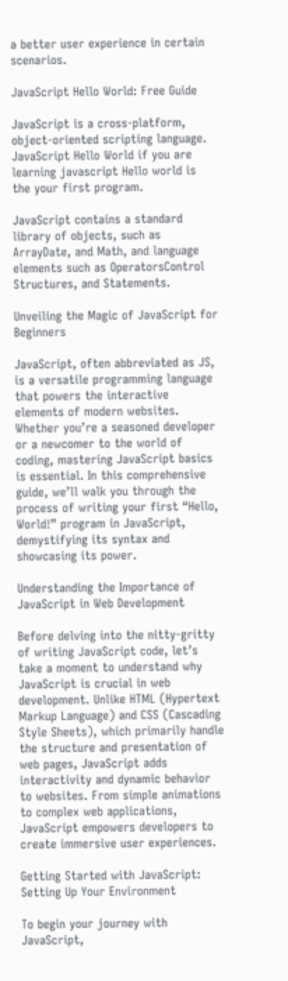a better user experience in certain scenarios.

JavaScript Hello World: Free Guide

JavaScript is a cross-platform, object-oriented scripting language. JavaScript Hello World if you are learning javascript Hello world is the your first program.

JavaScript contains a standard library of objects, such as ArrayDate, and Math, and language elements such as OperatorsControl Structures, and Statements.

Unveiling the Magic of JavaScript for Beginners

JavaScript, often abbreviated as JS, is a versatile programming language that powers the interactive elements of modern websites. Whether you’re a seasoned developer or a newcomer to the world of coding, mastering JavaScript basics is essential. In this comprehensive guide, we’ll walk you through the process of writing your first “Hello, World!” program in JavaScript, demystifying its syntax and showcasing its power.

Understanding the Importance of JavaScript in Web Development

Before delving into the nitty-gritty of writing JavaScript code, let’s take a moment to understand why JavaScript is crucial in web development. Unlike HTML (Hypertext Markup Language) and CSS (Cascading Style Sheets), which primarily handle the structure and presentation of web pages, JavaScript adds interactivity and dynamic behavior to websites. From simple animations to complex web applications, JavaScript empowers developers to create immersive user experiences.

Getting Started with JavaScript: Setting Up Your Environment

To begin your journey with JavaScript,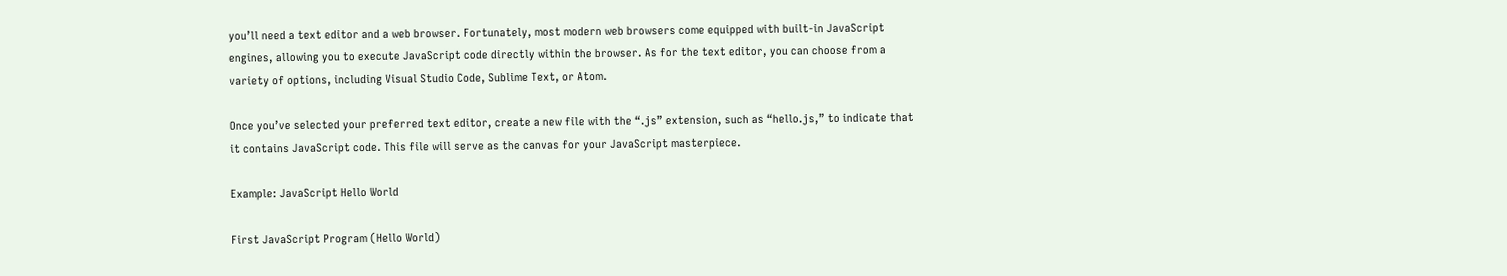you’ll need a text editor and a web browser. Fortunately, most modern web browsers come equipped with built-in JavaScript engines, allowing you to execute JavaScript code directly within the browser. As for the text editor, you can choose from a variety of options, including Visual Studio Code, Sublime Text, or Atom.

Once you’ve selected your preferred text editor, create a new file with the “.js” extension, such as “hello.js,” to indicate that it contains JavaScript code. This file will serve as the canvas for your JavaScript masterpiece.

Example: JavaScript Hello World

First JavaScript Program (Hello World)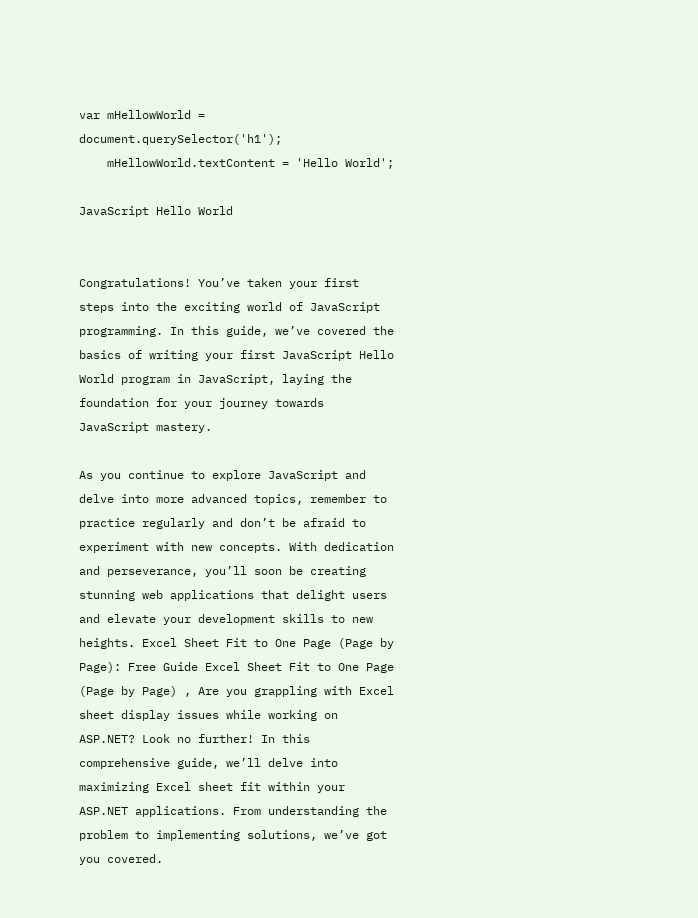var mHellowWorld = document.querySelector('h1');
    mHellowWorld.textContent = 'Hello World';

JavaScript Hello World


Congratulations! You’ve taken your first steps into the exciting world of JavaScript programming. In this guide, we’ve covered the basics of writing your first JavaScript Hello World program in JavaScript, laying the foundation for your journey towards JavaScript mastery.

As you continue to explore JavaScript and delve into more advanced topics, remember to practice regularly and don’t be afraid to experiment with new concepts. With dedication and perseverance, you’ll soon be creating stunning web applications that delight users and elevate your development skills to new heights. Excel Sheet Fit to One Page (Page by Page): Free Guide Excel Sheet Fit to One Page (Page by Page) , Are you grappling with Excel sheet display issues while working on ASP.NET? Look no further! In this comprehensive guide, we’ll delve into maximizing Excel sheet fit within your ASP.NET applications. From understanding the problem to implementing solutions, we’ve got you covered.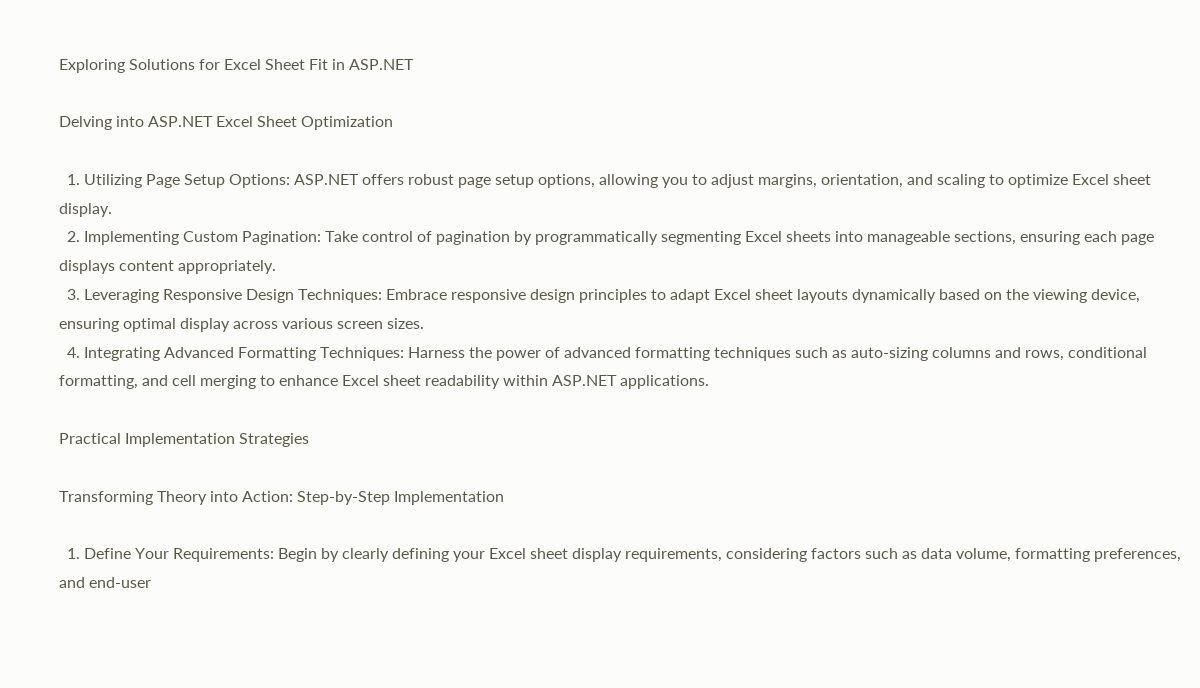Exploring Solutions for Excel Sheet Fit in ASP.NET

Delving into ASP.NET Excel Sheet Optimization

  1. Utilizing Page Setup Options: ASP.NET offers robust page setup options, allowing you to adjust margins, orientation, and scaling to optimize Excel sheet display.
  2. Implementing Custom Pagination: Take control of pagination by programmatically segmenting Excel sheets into manageable sections, ensuring each page displays content appropriately.
  3. Leveraging Responsive Design Techniques: Embrace responsive design principles to adapt Excel sheet layouts dynamically based on the viewing device, ensuring optimal display across various screen sizes.
  4. Integrating Advanced Formatting Techniques: Harness the power of advanced formatting techniques such as auto-sizing columns and rows, conditional formatting, and cell merging to enhance Excel sheet readability within ASP.NET applications.

Practical Implementation Strategies

Transforming Theory into Action: Step-by-Step Implementation

  1. Define Your Requirements: Begin by clearly defining your Excel sheet display requirements, considering factors such as data volume, formatting preferences, and end-user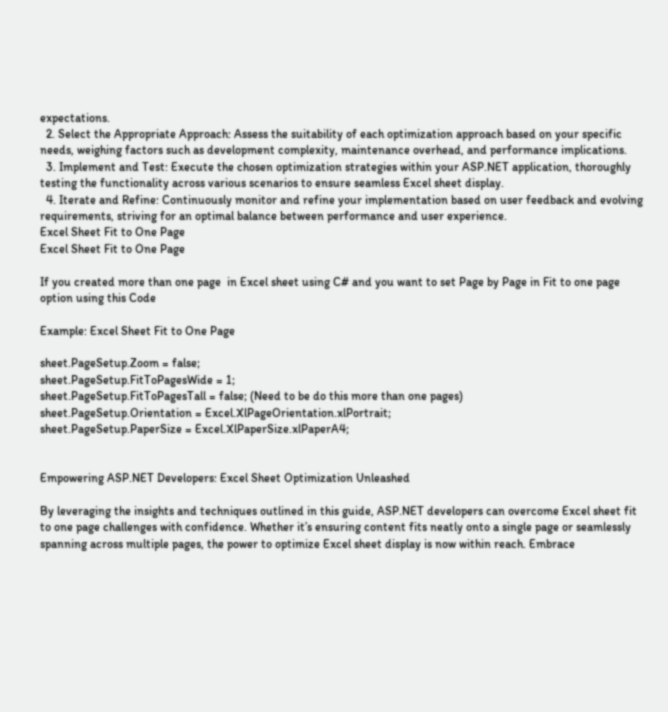expectations.
  2. Select the Appropriate Approach: Assess the suitability of each optimization approach based on your specific needs, weighing factors such as development complexity, maintenance overhead, and performance implications.
  3. Implement and Test: Execute the chosen optimization strategies within your ASP.NET application, thoroughly testing the functionality across various scenarios to ensure seamless Excel sheet display.
  4. Iterate and Refine: Continuously monitor and refine your implementation based on user feedback and evolving requirements, striving for an optimal balance between performance and user experience.
Excel Sheet Fit to One Page
Excel Sheet Fit to One Page

If you created more than one page  in Excel sheet using C# and you want to set Page by Page in Fit to one page option using this Code

Example: Excel Sheet Fit to One Page

sheet.PageSetup.Zoom = false;
sheet.PageSetup.FitToPagesWide = 1;
sheet.PageSetup.FitToPagesTall = false; (Need to be do this more than one pages)
sheet.PageSetup.Orientation = Excel.XlPageOrientation.xlPortrait;
sheet.PageSetup.PaperSize = Excel.XlPaperSize.xlPaperA4;


Empowering ASP.NET Developers: Excel Sheet Optimization Unleashed

By leveraging the insights and techniques outlined in this guide, ASP.NET developers can overcome Excel sheet fit to one page challenges with confidence. Whether it’s ensuring content fits neatly onto a single page or seamlessly spanning across multiple pages, the power to optimize Excel sheet display is now within reach. Embrace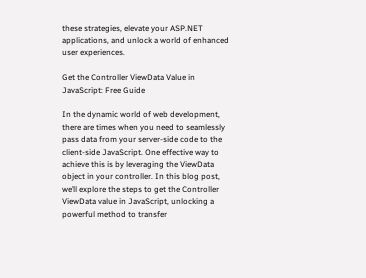these strategies, elevate your ASP.NET applications, and unlock a world of enhanced user experiences.

Get the Controller ViewData Value in JavaScript: Free Guide

In the dynamic world of web development, there are times when you need to seamlessly pass data from your server-side code to the client-side JavaScript. One effective way to achieve this is by leveraging the ViewData object in your controller. In this blog post, we’ll explore the steps to get the Controller ViewData value in JavaScript, unlocking a powerful method to transfer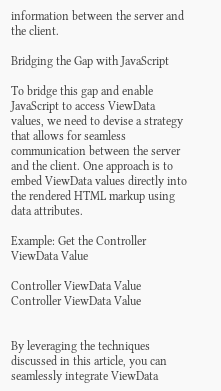information between the server and the client.

Bridging the Gap with JavaScript

To bridge this gap and enable JavaScript to access ViewData values, we need to devise a strategy that allows for seamless communication between the server and the client. One approach is to embed ViewData values directly into the rendered HTML markup using data attributes.

Example: Get the Controller ViewData Value

Controller ViewData Value
Controller ViewData Value


By leveraging the techniques discussed in this article, you can seamlessly integrate ViewData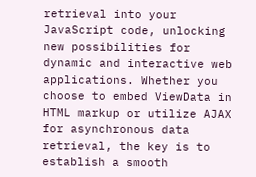retrieval into your JavaScript code, unlocking new possibilities for dynamic and interactive web applications. Whether you choose to embed ViewData in HTML markup or utilize AJAX for asynchronous data retrieval, the key is to establish a smooth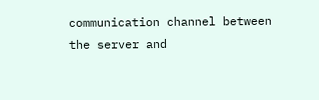communication channel between the server and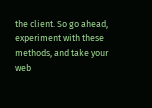the client. So go ahead, experiment with these methods, and take your web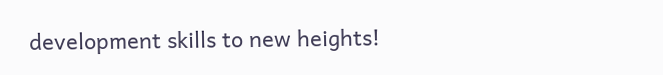development skills to new heights!